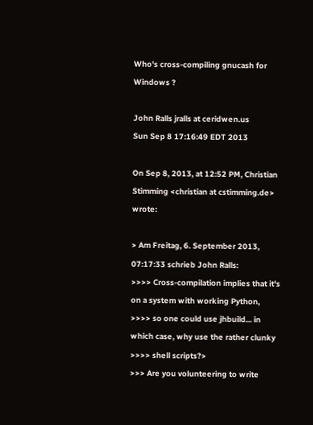Who's cross-compiling gnucash for Windows ?

John Ralls jralls at ceridwen.us
Sun Sep 8 17:16:49 EDT 2013

On Sep 8, 2013, at 12:52 PM, Christian Stimming <christian at cstimming.de> wrote:

> Am Freitag, 6. September 2013, 07:17:33 schrieb John Ralls:
>>>> Cross-compilation implies that it's on a system with working Python,
>>>> so one could use jhbuild... in which case, why use the rather clunky
>>>> shell scripts?>
>>> Are you volunteering to write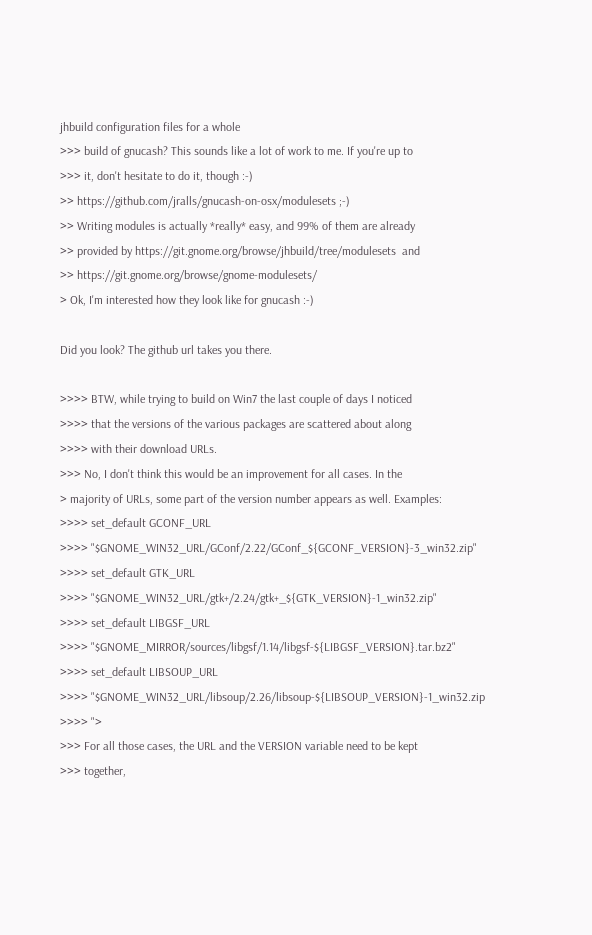jhbuild configuration files for a whole
>>> build of gnucash? This sounds like a lot of work to me. If you're up to
>>> it, don't hesitate to do it, though :-)
>> https://github.com/jralls/gnucash-on-osx/modulesets ;-)
>> Writing modules is actually *really* easy, and 99% of them are already
>> provided by https://git.gnome.org/browse/jhbuild/tree/modulesets  and
>> https://git.gnome.org/browse/gnome-modulesets/
> Ok, I'm interested how they look like for gnucash :-)

Did you look? The github url takes you there.

>>>> BTW, while trying to build on Win7 the last couple of days I noticed
>>>> that the versions of the various packages are scattered about along
>>>> with their download URLs.
>>> No, I don't think this would be an improvement for all cases. In the
> majority of URLs, some part of the version number appears as well. Examples:
>>>> set_default GCONF_URL
>>>> "$GNOME_WIN32_URL/GConf/2.22/GConf_${GCONF_VERSION}-3_win32.zip"
>>>> set_default GTK_URL
>>>> "$GNOME_WIN32_URL/gtk+/2.24/gtk+_${GTK_VERSION}-1_win32.zip"
>>>> set_default LIBGSF_URL
>>>> "$GNOME_MIRROR/sources/libgsf/1.14/libgsf-${LIBGSF_VERSION}.tar.bz2"
>>>> set_default LIBSOUP_URL
>>>> "$GNOME_WIN32_URL/libsoup/2.26/libsoup-${LIBSOUP_VERSION}-1_win32.zip
>>>> ">
>>> For all those cases, the URL and the VERSION variable need to be kept
>>> together,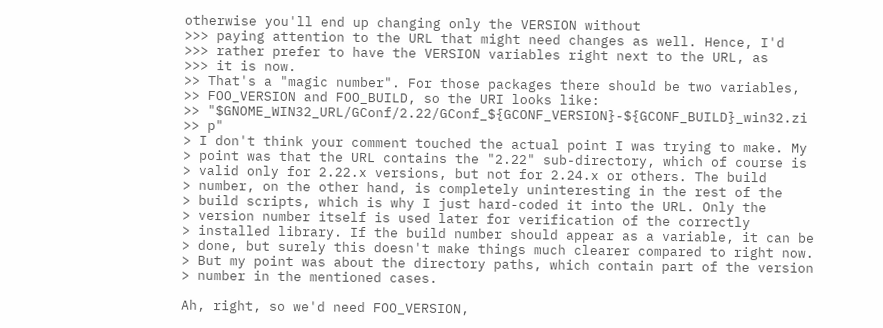otherwise you'll end up changing only the VERSION without
>>> paying attention to the URL that might need changes as well. Hence, I'd
>>> rather prefer to have the VERSION variables right next to the URL, as
>>> it is now.
>> That's a "magic number". For those packages there should be two variables,
>> FOO_VERSION and FOO_BUILD, so the URI looks like:
>> "$GNOME_WIN32_URL/GConf/2.22/GConf_${GCONF_VERSION}-${GCONF_BUILD}_win32.zi
>> p"
> I don't think your comment touched the actual point I was trying to make. My
> point was that the URL contains the "2.22" sub-directory, which of course is
> valid only for 2.22.x versions, but not for 2.24.x or others. The build
> number, on the other hand, is completely uninteresting in the rest of the
> build scripts, which is why I just hard-coded it into the URL. Only the
> version number itself is used later for verification of the correctly
> installed library. If the build number should appear as a variable, it can be
> done, but surely this doesn't make things much clearer compared to right now.
> But my point was about the directory paths, which contain part of the version
> number in the mentioned cases.

Ah, right, so we'd need FOO_VERSION,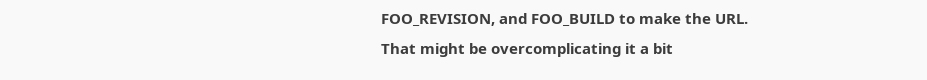FOO_REVISION, and FOO_BUILD to make the URL.
That might be overcomplicating it a bit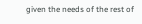given the needs of the rest of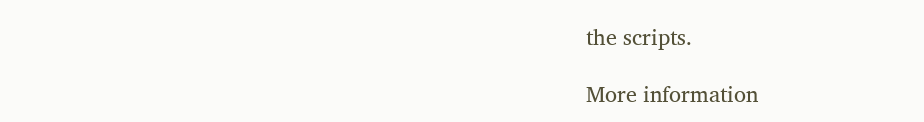the scripts.

More information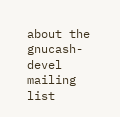about the gnucash-devel mailing list